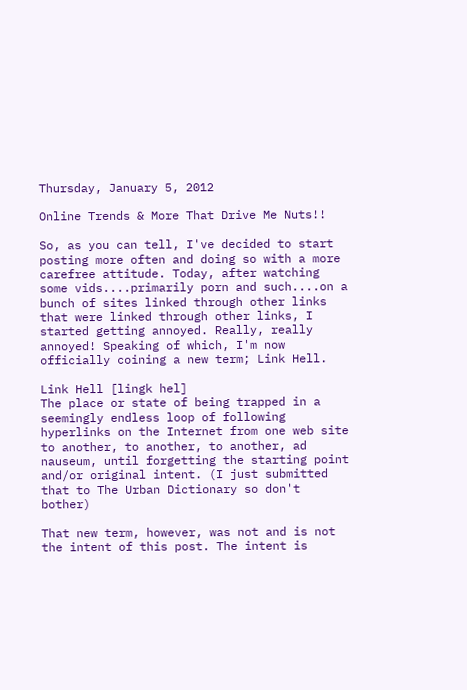Thursday, January 5, 2012

Online Trends & More That Drive Me Nuts!!

So, as you can tell, I've decided to start posting more often and doing so with a more carefree attitude. Today, after watching some vids....primarily porn and such....on a bunch of sites linked through other links that were linked through other links, I started getting annoyed. Really, really annoyed! Speaking of which, I'm now officially coining a new term; Link Hell.

Link Hell [lingk hel]
The place or state of being trapped in a seemingly endless loop of following hyperlinks on the Internet from one web site to another, to another, to another, ad nauseum, until forgetting the starting point and/or original intent. (I just submitted that to The Urban Dictionary so don't bother)

That new term, however, was not and is not the intent of this post. The intent is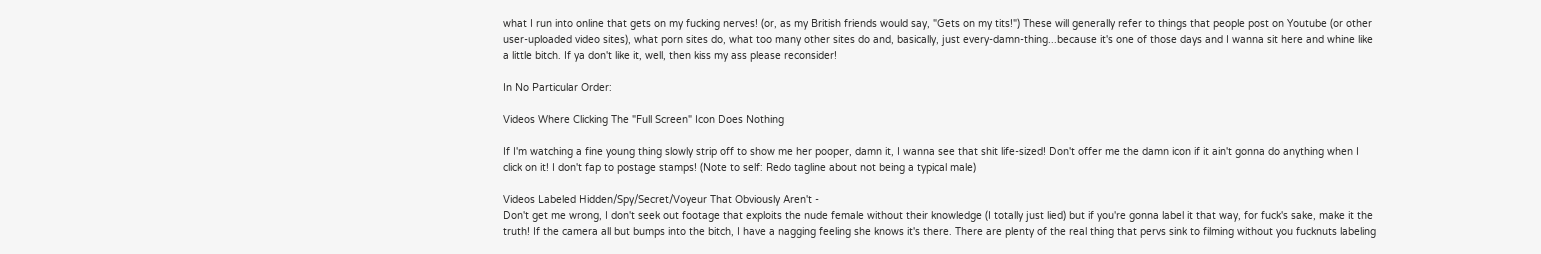what I run into online that gets on my fucking nerves! (or, as my British friends would say, "Gets on my tits!") These will generally refer to things that people post on Youtube (or other user-uploaded video sites), what porn sites do, what too many other sites do and, basically, just every-damn-thing...because it's one of those days and I wanna sit here and whine like a little bitch. If ya don't like it, well, then kiss my ass please reconsider!

In No Particular Order:

Videos Where Clicking The "Full Screen" Icon Does Nothing

If I'm watching a fine young thing slowly strip off to show me her pooper, damn it, I wanna see that shit life-sized! Don't offer me the damn icon if it ain't gonna do anything when I click on it! I don't fap to postage stamps! (Note to self: Redo tagline about not being a typical male)

Videos Labeled Hidden/Spy/Secret/Voyeur That Obviously Aren't -
Don't get me wrong, I don't seek out footage that exploits the nude female without their knowledge (I totally just lied) but if you're gonna label it that way, for fuck's sake, make it the truth! If the camera all but bumps into the bitch, I have a nagging feeling she knows it's there. There are plenty of the real thing that pervs sink to filming without you fucknuts labeling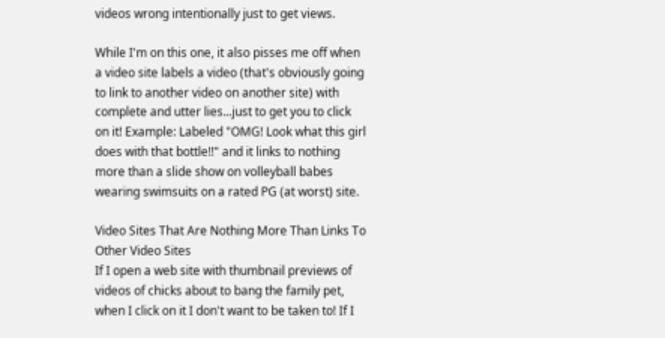videos wrong intentionally just to get views.

While I'm on this one, it also pisses me off when a video site labels a video (that's obviously going to link to another video on another site) with complete and utter lies...just to get you to click on it! Example: Labeled "OMG! Look what this girl does with that bottle!!" and it links to nothing more than a slide show on volleyball babes wearing swimsuits on a rated PG (at worst) site.

Video Sites That Are Nothing More Than Links To Other Video Sites
If I open a web site with thumbnail previews of videos of chicks about to bang the family pet, when I click on it I don't want to be taken to! If I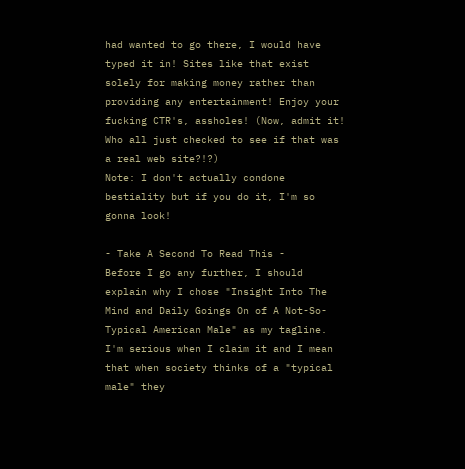had wanted to go there, I would have typed it in! Sites like that exist solely for making money rather than providing any entertainment! Enjoy your fucking CTR's, assholes! (Now, admit it! Who all just checked to see if that was a real web site?!?)
Note: I don't actually condone bestiality but if you do it, I'm so gonna look!

- Take A Second To Read This -
Before I go any further, I should explain why I chose "Insight Into The Mind and Daily Goings On of A Not-So-Typical American Male" as my tagline. I'm serious when I claim it and I mean that when society thinks of a "typical male" they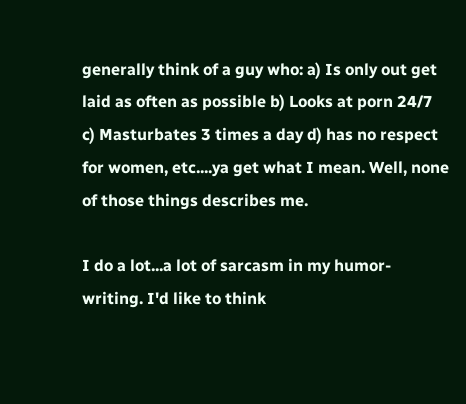generally think of a guy who: a) Is only out get laid as often as possible b) Looks at porn 24/7 c) Masturbates 3 times a day d) has no respect for women, etc....ya get what I mean. Well, none of those things describes me.

I do a lot...a lot of sarcasm in my humor-writing. I'd like to think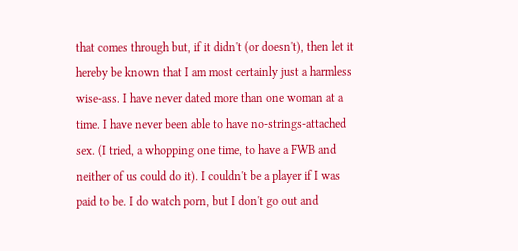that comes through but, if it didn't (or doesn't), then let it hereby be known that I am most certainly just a harmless wise-ass. I have never dated more than one woman at a time. I have never been able to have no-strings-attached sex. (I tried, a whopping one time, to have a FWB and neither of us could do it). I couldn't be a player if I was paid to be. I do watch porn, but I don't go out and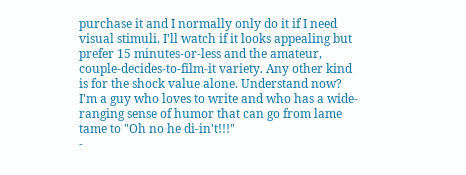purchase it and I normally only do it if I need visual stimuli. I'll watch if it looks appealing but prefer 15 minutes-or-less and the amateur, couple-decides-to-film-it variety. Any other kind is for the shock value alone. Understand now? I'm a guy who loves to write and who has a wide-ranging sense of humor that can go from lame tame to "Oh no he di-in't!!!"
-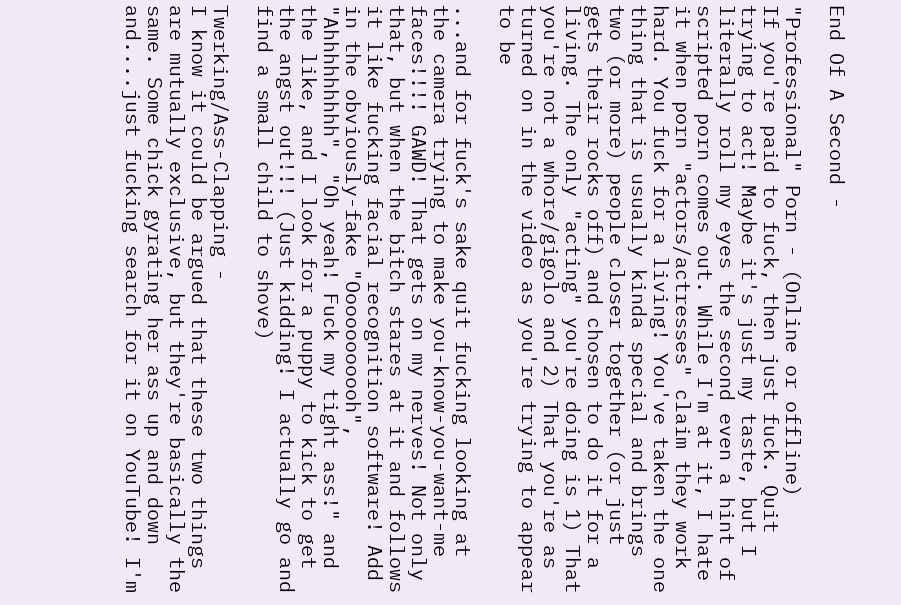End Of A Second -

"Professional" Porn - (Online or offline)
If you're paid to fuck, then just fuck. Quit trying to act! Maybe it's just my taste, but I literally roll my eyes the second even a hint of scripted porn comes out. While I'm at it, I hate it when porn "actors/actresses" claim they work hard. You fuck for a living! You've taken the one thing that is usually kinda special and brings two (or more) people closer together (or just gets their rocks off) and chosen to do it for a living. The only "acting" you're doing is 1) That you're not a whore/gigolo and 2) That you're as turned on in the video as you're trying to appear to be

...and for fuck's sake quit fucking looking at the camera trying to make you-know-you-want-me faces!!!! GAWD! That gets on my nerves! Not only that, but when the bitch stares at it and follows it like fucking facial recognition software! Add in the obviously-fake "Ooooooooooh", "Ahhhhhhhhh", "Oh yeah! Fuck my tight ass!" and the like, and I look for a puppy to kick to get the angst out!!! (Just kidding! I actually go and find a small child to shove)

Twerking/Ass-Clapping -
I know it could be argued that these two things are mutually exclusive, but they're basically the same. Some chick gyrating her ass up and down and....just fucking search for it on YouTube! I'm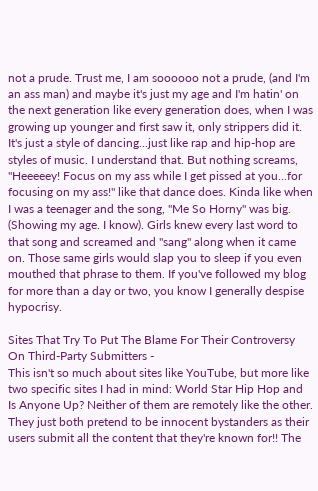not a prude. Trust me, I am soooooo not a prude, (and I'm an ass man) and maybe it's just my age and I'm hatin' on the next generation like every generation does, when I was growing up younger and first saw it, only strippers did it. It's just a style of dancing...just like rap and hip-hop are styles of music. I understand that. But nothing screams, "Heeeeey! Focus on my ass while I get pissed at you...for focusing on my ass!" like that dance does. Kinda like when I was a teenager and the song, "Me So Horny" was big. (Showing my age. I know). Girls knew every last word to that song and screamed and "sang" along when it came on. Those same girls would slap you to sleep if you even mouthed that phrase to them. If you've followed my blog for more than a day or two, you know I generally despise hypocrisy.

Sites That Try To Put The Blame For Their Controversy On Third-Party Submitters -
This isn't so much about sites like YouTube, but more like two specific sites I had in mind: World Star Hip Hop and Is Anyone Up? Neither of them are remotely like the other. They just both pretend to be innocent bystanders as their users submit all the content that they're known for!! The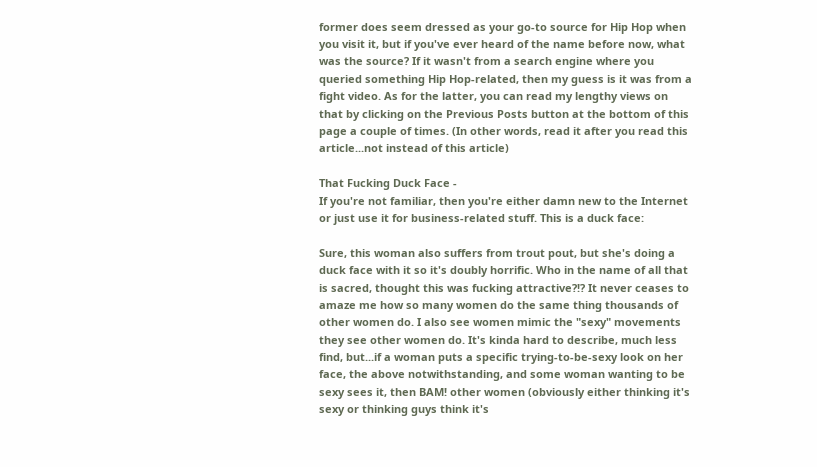former does seem dressed as your go-to source for Hip Hop when you visit it, but if you've ever heard of the name before now, what was the source? If it wasn't from a search engine where you queried something Hip Hop-related, then my guess is it was from a fight video. As for the latter, you can read my lengthy views on that by clicking on the Previous Posts button at the bottom of this page a couple of times. (In other words, read it after you read this article...not instead of this article)

That Fucking Duck Face -
If you're not familiar, then you're either damn new to the Internet or just use it for business-related stuff. This is a duck face:

Sure, this woman also suffers from trout pout, but she's doing a duck face with it so it's doubly horrific. Who in the name of all that is sacred, thought this was fucking attractive?!? It never ceases to amaze me how so many women do the same thing thousands of other women do. I also see women mimic the "sexy" movements they see other women do. It's kinda hard to describe, much less find, but...if a woman puts a specific trying-to-be-sexy look on her face, the above notwithstanding, and some woman wanting to be sexy sees it, then BAM! other women (obviously either thinking it's sexy or thinking guys think it's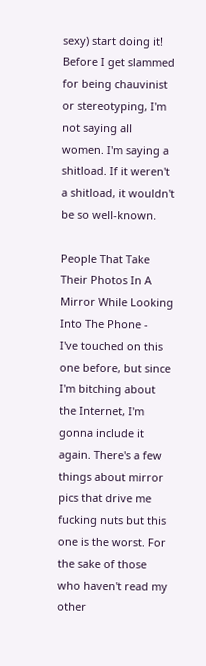sexy) start doing it! Before I get slammed for being chauvinist or stereotyping, I'm not saying all women. I'm saying a shitload. If it weren't a shitload, it wouldn't be so well-known.

People That Take Their Photos In A Mirror While Looking Into The Phone -
I've touched on this one before, but since I'm bitching about the Internet, I'm gonna include it again. There's a few things about mirror pics that drive me fucking nuts but this one is the worst. For the sake of those who haven't read my other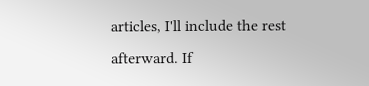articles, I'll include the rest afterward. If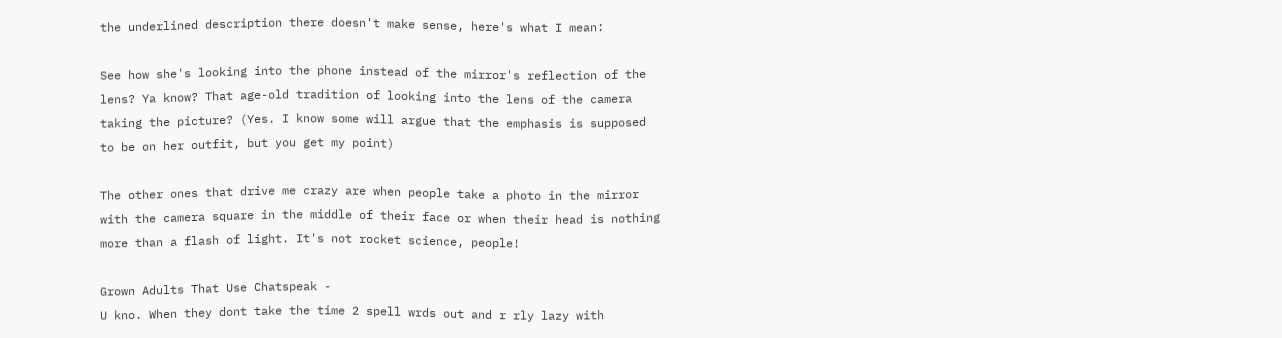the underlined description there doesn't make sense, here's what I mean:

See how she's looking into the phone instead of the mirror's reflection of the lens? Ya know? That age-old tradition of looking into the lens of the camera taking the picture? (Yes. I know some will argue that the emphasis is supposed to be on her outfit, but you get my point)

The other ones that drive me crazy are when people take a photo in the mirror with the camera square in the middle of their face or when their head is nothing more than a flash of light. It's not rocket science, people!

Grown Adults That Use Chatspeak -
U kno. When they dont take the time 2 spell wrds out and r rly lazy with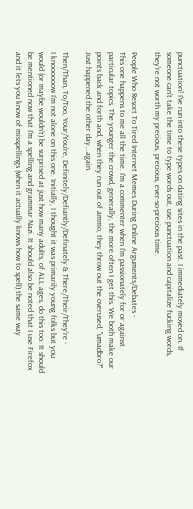punctuation! I've run into these types on dating sites in the past. I immediately moved on. If someone can't take the time to type words out, use punctuation and capitalize fucking words, they're not worth my precious, precious, ever-so-precious time.

People Who Resort To Tired Internet Memes During Online Arguments/Debates -
This one happens to me all the time. I'm a commenter when I'm passionately for or against particular topics. The younger the crowd, generally, the more often I get this. We both make our points back and forth and, when they run out of ammo, they throw out the overused, "umadbro?" Just happened the other day...again.

Then/Than, To/Too, Your/You're, Definitely/Defiantly/Definately & There/Their/They're -
I knoooooow I'm not alone on this one. Initially, I thought it was primarily young folks but you would (or maybe wouldn't) be surprised at just how many adults, of ALL ages, do this too. It should be mentioned now that I'm a spelling and grammar Nazi. It should also be noted that I use Firefox and it lets you know of misspellings (when it actually knows how to spell) the same way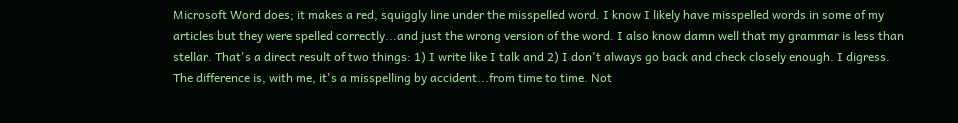Microsoft Word does; it makes a red, squiggly line under the misspelled word. I know I likely have misspelled words in some of my articles but they were spelled correctly...and just the wrong version of the word. I also know damn well that my grammar is less than stellar. That's a direct result of two things: 1) I write like I talk and 2) I don't always go back and check closely enough. I digress. The difference is, with me, it's a misspelling by accident...from time to time. Not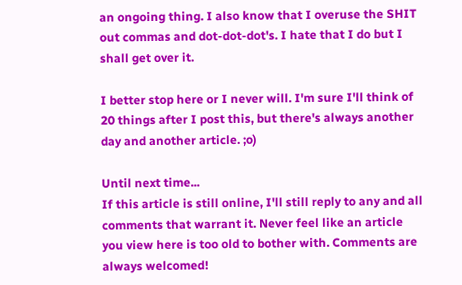an ongoing thing. I also know that I overuse the SHIT out commas and dot-dot-dot's. I hate that I do but I shall get over it.

I better stop here or I never will. I'm sure I'll think of 20 things after I post this, but there's always another day and another article. ;o)

Until next time...
If this article is still online, I'll still reply to any and all comments that warrant it. Never feel like an article you view here is too old to bother with. Comments are always welcomed!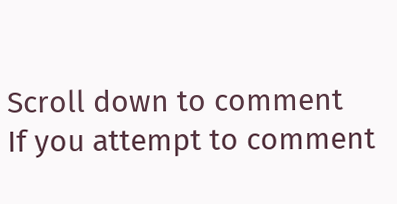Scroll down to comment
If you attempt to comment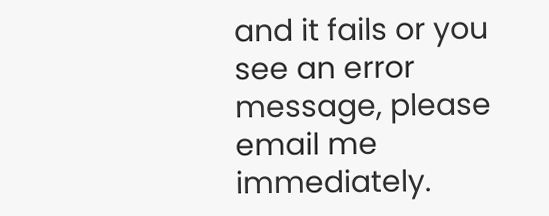and it fails or you see an error message, please email me immediately.